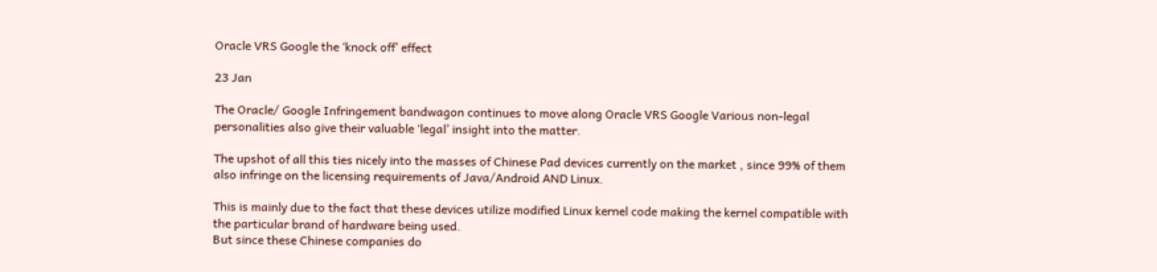Oracle VRS Google the ‘knock off’ effect

23 Jan

The Oracle/ Google Infringement bandwagon continues to move along Oracle VRS Google Various non-legal personalities also give their valuable ‘legal’ insight into the matter.

The upshot of all this ties nicely into the masses of Chinese Pad devices currently on the market , since 99% of them also infringe on the licensing requirements of Java/Android AND Linux.

This is mainly due to the fact that these devices utilize modified Linux kernel code making the kernel compatible with the particular brand of hardware being used.
But since these Chinese companies do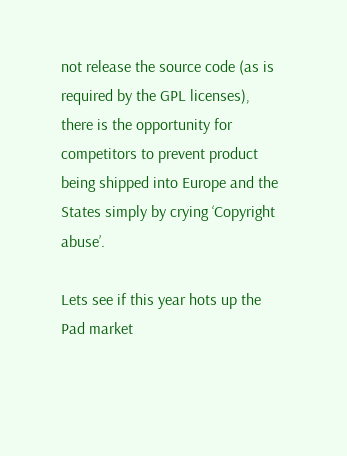not release the source code (as is required by the GPL licenses), there is the opportunity for competitors to prevent product being shipped into Europe and the States simply by crying ‘Copyright abuse’.

Lets see if this year hots up the Pad market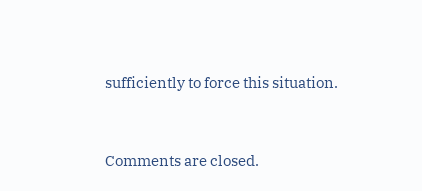sufficiently to force this situation.


Comments are closed.